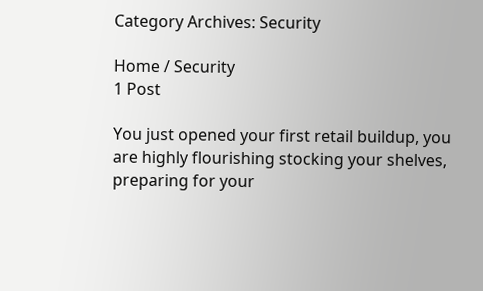Category Archives: Security

Home / Security
1 Post

You just opened your first retail buildup, you are highly flourishing stocking your shelves, preparing for your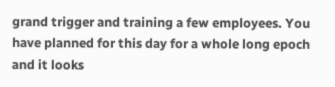grand trigger and training a few employees. You have planned for this day for a whole long epoch and it looks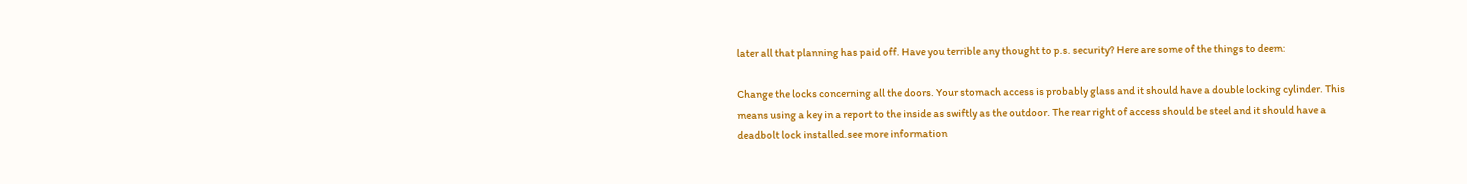later all that planning has paid off. Have you terrible any thought to p.s. security? Here are some of the things to deem:

Change the locks concerning all the doors. Your stomach access is probably glass and it should have a double locking cylinder. This means using a key in a report to the inside as swiftly as the outdoor. The rear right of access should be steel and it should have a deadbolt lock installed.see more information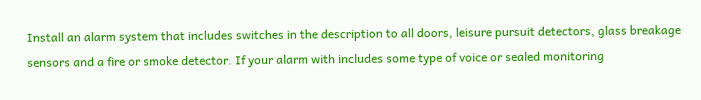Install an alarm system that includes switches in the description to all doors, leisure pursuit detectors, glass breakage sensors and a fire or smoke detector. If your alarm with includes some type of voice or sealed monitoring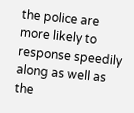the police are more likely to response speedily along as well as the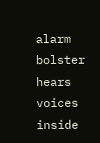alarm bolster hears voices inside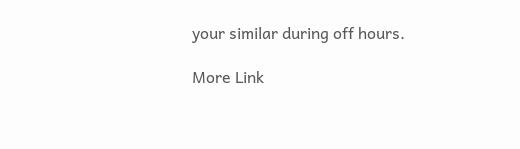your similar during off hours.

More Link